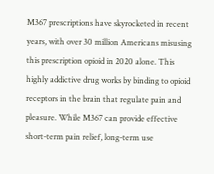M367 prescriptions have skyrocketed in recent years, with over 30 million Americans misusing this prescription opioid in 2020 alone. This highly addictive drug works by binding to opioid receptors in the brain that regulate pain and pleasure. While M367 can provide effective short-term pain relief, long-term use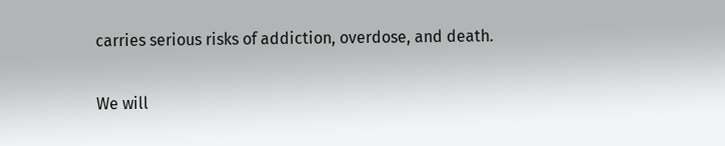carries serious risks of addiction, overdose, and death.

We will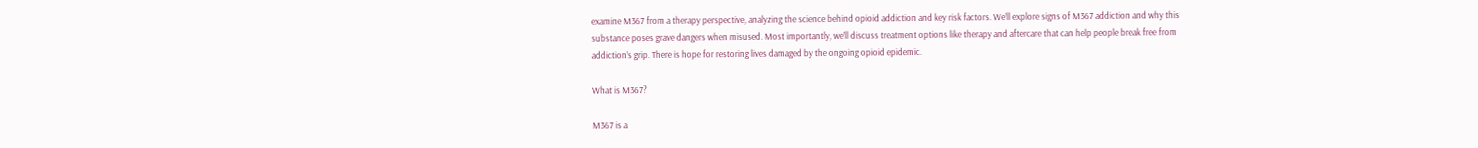examine M367 from a therapy perspective, analyzing the science behind opioid addiction and key risk factors. We’ll explore signs of M367 addiction and why this substance poses grave dangers when misused. Most importantly, we’ll discuss treatment options like therapy and aftercare that can help people break free from addiction’s grip. There is hope for restoring lives damaged by the ongoing opioid epidemic.

What is M367?

M367 is a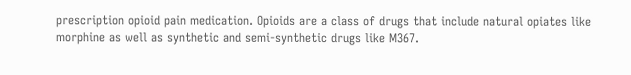prescription opioid pain medication. Opioids are a class of drugs that include natural opiates like morphine as well as synthetic and semi-synthetic drugs like M367.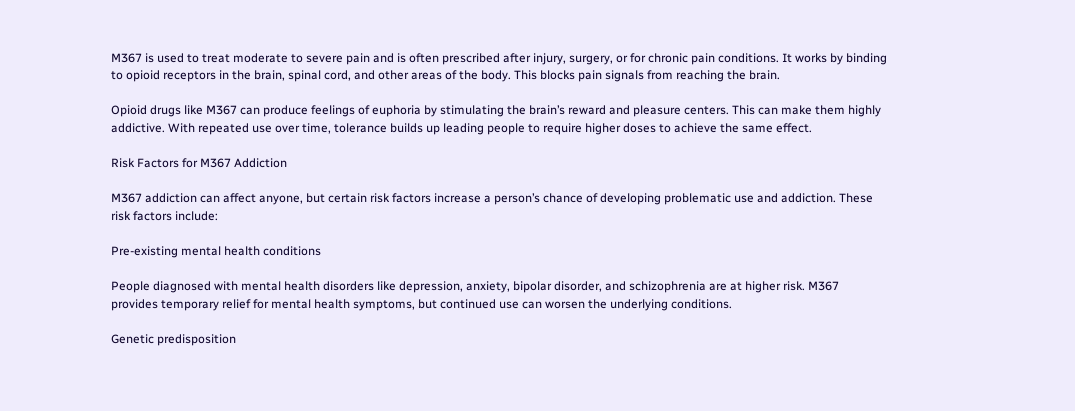M367 is used to treat moderate to severe pain and is often prescribed after injury, surgery, or for chronic pain conditions. It works by binding to opioid receptors in the brain, spinal cord, and other areas of the body. This blocks pain signals from reaching the brain.

Opioid drugs like M367 can produce feelings of euphoria by stimulating the brain’s reward and pleasure centers. This can make them highly addictive. With repeated use over time, tolerance builds up leading people to require higher doses to achieve the same effect.

Risk Factors for M367 Addiction

M367 addiction can affect anyone, but certain risk factors increase a person’s chance of developing problematic use and addiction. These risk factors include:

Pre-existing mental health conditions

People diagnosed with mental health disorders like depression, anxiety, bipolar disorder, and schizophrenia are at higher risk. M367 provides temporary relief for mental health symptoms, but continued use can worsen the underlying conditions.

Genetic predisposition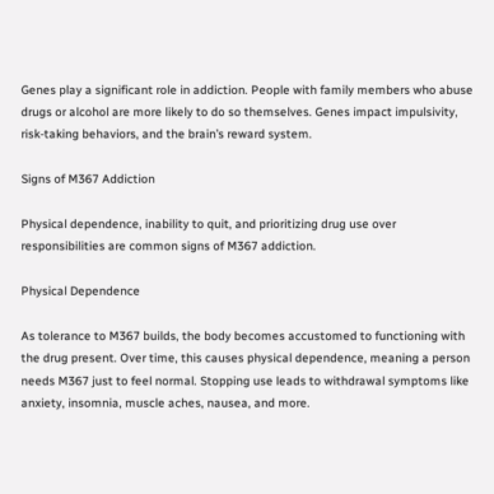Genes play a significant role in addiction. People with family members who abuse drugs or alcohol are more likely to do so themselves. Genes impact impulsivity, risk-taking behaviors, and the brain’s reward system.

Signs of M367 Addiction

Physical dependence, inability to quit, and prioritizing drug use over responsibilities are common signs of M367 addiction.

Physical Dependence

As tolerance to M367 builds, the body becomes accustomed to functioning with the drug present. Over time, this causes physical dependence, meaning a person needs M367 just to feel normal. Stopping use leads to withdrawal symptoms like anxiety, insomnia, muscle aches, nausea, and more.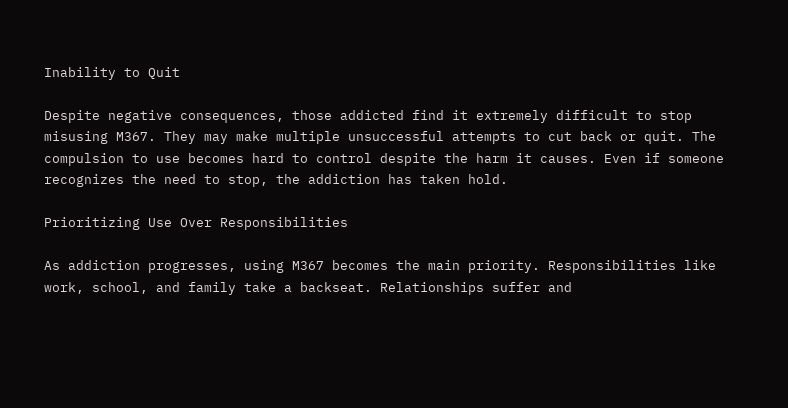Inability to Quit

Despite negative consequences, those addicted find it extremely difficult to stop misusing M367. They may make multiple unsuccessful attempts to cut back or quit. The compulsion to use becomes hard to control despite the harm it causes. Even if someone recognizes the need to stop, the addiction has taken hold.

Prioritizing Use Over Responsibilities

As addiction progresses, using M367 becomes the main priority. Responsibilities like work, school, and family take a backseat. Relationships suffer and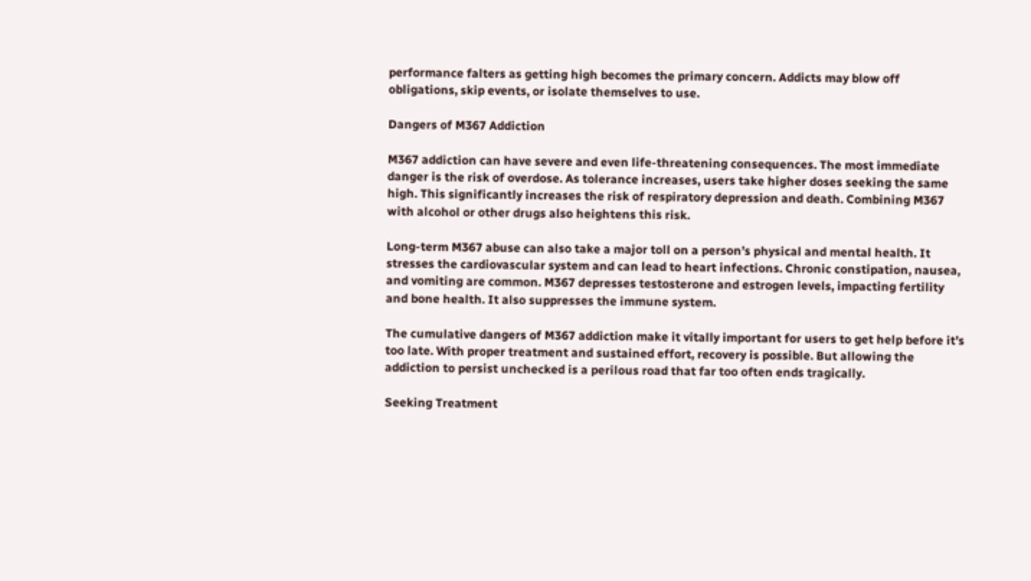performance falters as getting high becomes the primary concern. Addicts may blow off obligations, skip events, or isolate themselves to use.

Dangers of M367 Addiction

M367 addiction can have severe and even life-threatening consequences. The most immediate danger is the risk of overdose. As tolerance increases, users take higher doses seeking the same high. This significantly increases the risk of respiratory depression and death. Combining M367 with alcohol or other drugs also heightens this risk.

Long-term M367 abuse can also take a major toll on a person’s physical and mental health. It stresses the cardiovascular system and can lead to heart infections. Chronic constipation, nausea, and vomiting are common. M367 depresses testosterone and estrogen levels, impacting fertility and bone health. It also suppresses the immune system.

The cumulative dangers of M367 addiction make it vitally important for users to get help before it’s too late. With proper treatment and sustained effort, recovery is possible. But allowing the addiction to persist unchecked is a perilous road that far too often ends tragically.

Seeking Treatment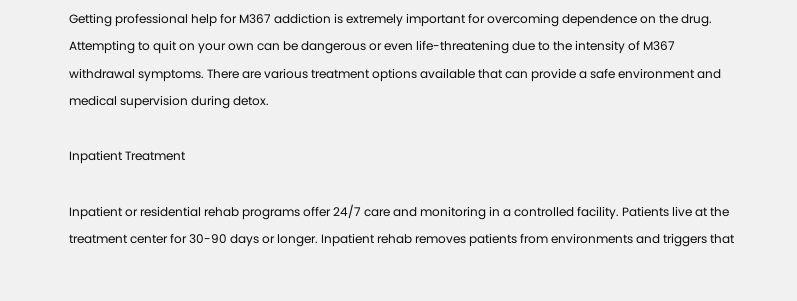Getting professional help for M367 addiction is extremely important for overcoming dependence on the drug. Attempting to quit on your own can be dangerous or even life-threatening due to the intensity of M367 withdrawal symptoms. There are various treatment options available that can provide a safe environment and medical supervision during detox.

Inpatient Treatment

Inpatient or residential rehab programs offer 24/7 care and monitoring in a controlled facility. Patients live at the treatment center for 30-90 days or longer. Inpatient rehab removes patients from environments and triggers that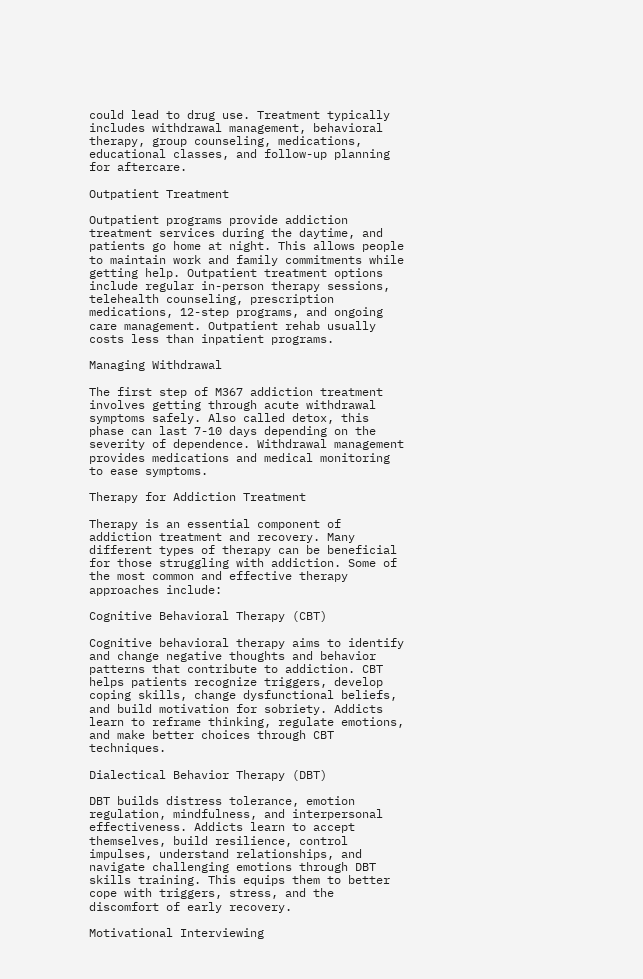could lead to drug use. Treatment typically includes withdrawal management, behavioral therapy, group counseling, medications, educational classes, and follow-up planning for aftercare.

Outpatient Treatment

Outpatient programs provide addiction treatment services during the daytime, and patients go home at night. This allows people to maintain work and family commitments while getting help. Outpatient treatment options include regular in-person therapy sessions, telehealth counseling, prescription medications, 12-step programs, and ongoing care management. Outpatient rehab usually costs less than inpatient programs.

Managing Withdrawal

The first step of M367 addiction treatment involves getting through acute withdrawal symptoms safely. Also called detox, this phase can last 7-10 days depending on the severity of dependence. Withdrawal management provides medications and medical monitoring to ease symptoms.

Therapy for Addiction Treatment

Therapy is an essential component of addiction treatment and recovery. Many different types of therapy can be beneficial for those struggling with addiction. Some of the most common and effective therapy approaches include:

Cognitive Behavioral Therapy (CBT)

Cognitive behavioral therapy aims to identify and change negative thoughts and behavior patterns that contribute to addiction. CBT helps patients recognize triggers, develop coping skills, change dysfunctional beliefs, and build motivation for sobriety. Addicts learn to reframe thinking, regulate emotions, and make better choices through CBT techniques.

Dialectical Behavior Therapy (DBT)

DBT builds distress tolerance, emotion regulation, mindfulness, and interpersonal effectiveness. Addicts learn to accept themselves, build resilience, control impulses, understand relationships, and navigate challenging emotions through DBT skills training. This equips them to better cope with triggers, stress, and the discomfort of early recovery.

Motivational Interviewing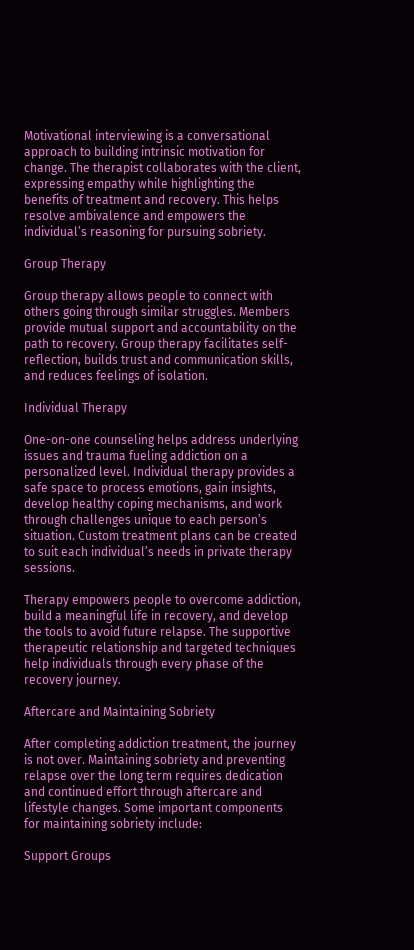Motivational interviewing is a conversational approach to building intrinsic motivation for change. The therapist collaborates with the client, expressing empathy while highlighting the benefits of treatment and recovery. This helps resolve ambivalence and empowers the individual’s reasoning for pursuing sobriety.

Group Therapy

Group therapy allows people to connect with others going through similar struggles. Members provide mutual support and accountability on the path to recovery. Group therapy facilitates self-reflection, builds trust and communication skills, and reduces feelings of isolation.

Individual Therapy

One-on-one counseling helps address underlying issues and trauma fueling addiction on a personalized level. Individual therapy provides a safe space to process emotions, gain insights, develop healthy coping mechanisms, and work through challenges unique to each person’s situation. Custom treatment plans can be created to suit each individual’s needs in private therapy sessions.

Therapy empowers people to overcome addiction, build a meaningful life in recovery, and develop the tools to avoid future relapse. The supportive therapeutic relationship and targeted techniques help individuals through every phase of the recovery journey.

Aftercare and Maintaining Sobriety

After completing addiction treatment, the journey is not over. Maintaining sobriety and preventing relapse over the long term requires dedication and continued effort through aftercare and lifestyle changes. Some important components for maintaining sobriety include:

Support Groups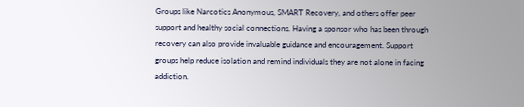Groups like Narcotics Anonymous, SMART Recovery, and others offer peer support and healthy social connections. Having a sponsor who has been through recovery can also provide invaluable guidance and encouragement. Support groups help reduce isolation and remind individuals they are not alone in facing addiction.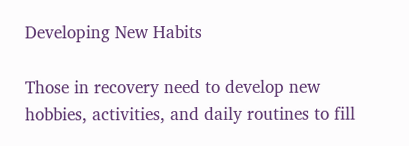Developing New Habits

Those in recovery need to develop new hobbies, activities, and daily routines to fill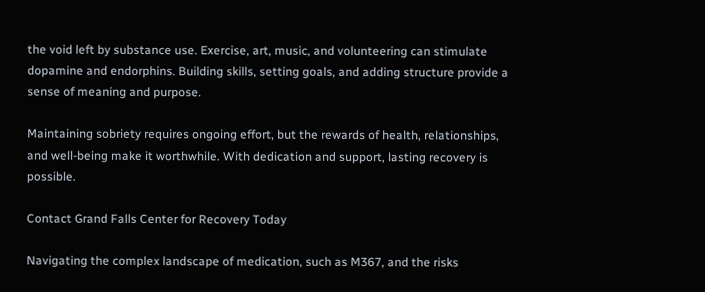the void left by substance use. Exercise, art, music, and volunteering can stimulate dopamine and endorphins. Building skills, setting goals, and adding structure provide a sense of meaning and purpose.

Maintaining sobriety requires ongoing effort, but the rewards of health, relationships, and well-being make it worthwhile. With dedication and support, lasting recovery is possible.

Contact Grand Falls Center for Recovery Today

Navigating the complex landscape of medication, such as M367, and the risks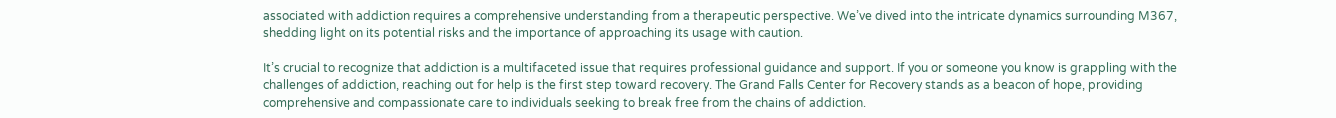associated with addiction requires a comprehensive understanding from a therapeutic perspective. We’ve dived into the intricate dynamics surrounding M367, shedding light on its potential risks and the importance of approaching its usage with caution.

It’s crucial to recognize that addiction is a multifaceted issue that requires professional guidance and support. If you or someone you know is grappling with the challenges of addiction, reaching out for help is the first step toward recovery. The Grand Falls Center for Recovery stands as a beacon of hope, providing comprehensive and compassionate care to individuals seeking to break free from the chains of addiction.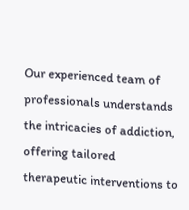Our experienced team of professionals understands the intricacies of addiction, offering tailored therapeutic interventions to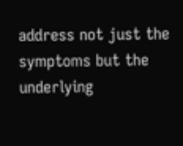address not just the symptoms but the underlying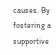causes. By fostering a supportive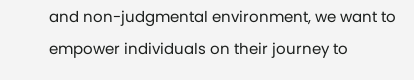and non-judgmental environment, we want to empower individuals on their journey to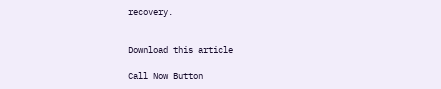recovery.


Download this article

Call Now Button